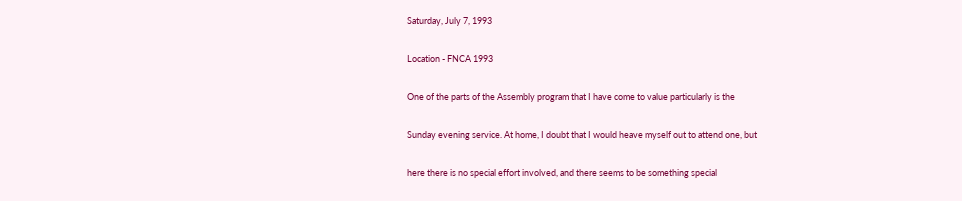Saturday, July 7, 1993

Location - FNCA 1993

One of the parts of the Assembly program that I have come to value particularly is the

Sunday evening service. At home, I doubt that I would heave myself out to attend one, but

here there is no special effort involved, and there seems to be something special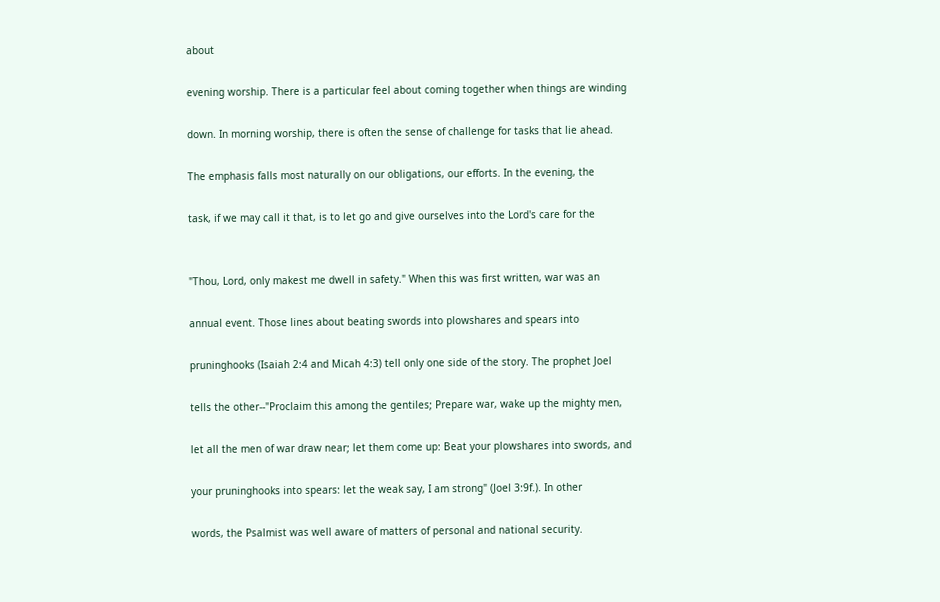about

evening worship. There is a particular feel about coming together when things are winding

down. In morning worship, there is often the sense of challenge for tasks that lie ahead.

The emphasis falls most naturally on our obligations, our efforts. In the evening, the

task, if we may call it that, is to let go and give ourselves into the Lord's care for the


"Thou, Lord, only makest me dwell in safety." When this was first written, war was an

annual event. Those lines about beating swords into plowshares and spears into

pruninghooks (Isaiah 2:4 and Micah 4:3) tell only one side of the story. The prophet Joel

tells the other--"Proclaim this among the gentiles; Prepare war, wake up the mighty men,

let all the men of war draw near; let them come up: Beat your plowshares into swords, and

your pruninghooks into spears: let the weak say, I am strong" (Joel 3:9f.). In other

words, the Psalmist was well aware of matters of personal and national security.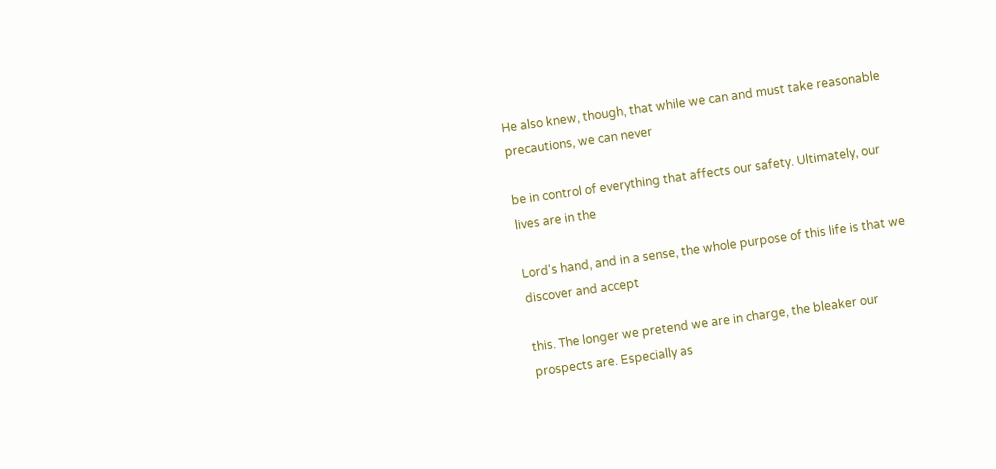He also knew, though, that while we can and must take reasonable precautions, we can never

be in control of everything that affects our safety. Ultimately, our lives are in the

Lord's hand, and in a sense, the whole purpose of this life is that we discover and accept

this. The longer we pretend we are in charge, the bleaker our prospects are. Especially as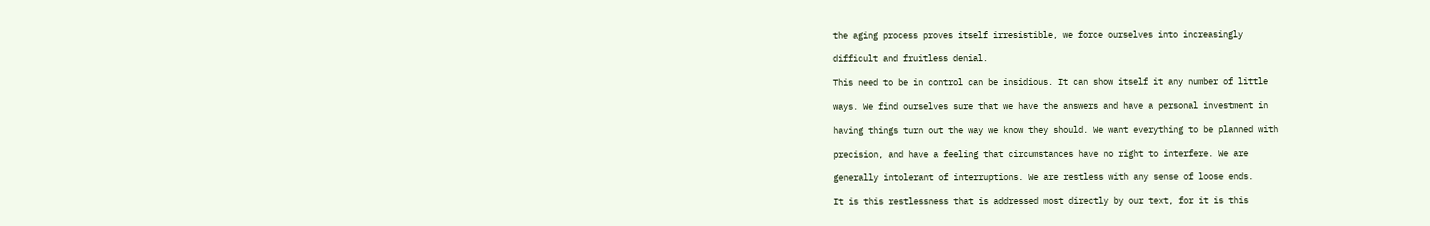the aging process proves itself irresistible, we force ourselves into increasingly

difficult and fruitless denial.

This need to be in control can be insidious. It can show itself it any number of little

ways. We find ourselves sure that we have the answers and have a personal investment in

having things turn out the way we know they should. We want everything to be planned with

precision, and have a feeling that circumstances have no right to interfere. We are

generally intolerant of interruptions. We are restless with any sense of loose ends.

It is this restlessness that is addressed most directly by our text, for it is this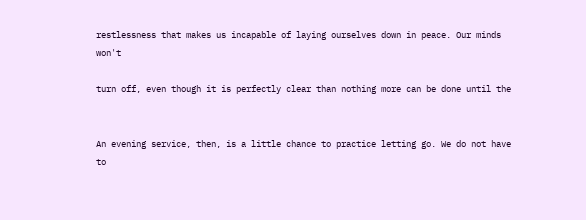restlessness that makes us incapable of laying ourselves down in peace. Our minds won't

turn off, even though it is perfectly clear than nothing more can be done until the


An evening service, then, is a little chance to practice letting go. We do not have to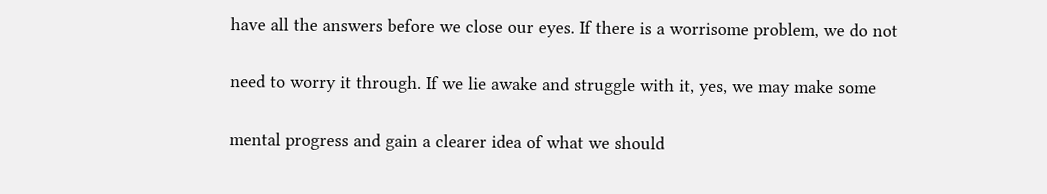have all the answers before we close our eyes. If there is a worrisome problem, we do not

need to worry it through. If we lie awake and struggle with it, yes, we may make some

mental progress and gain a clearer idea of what we should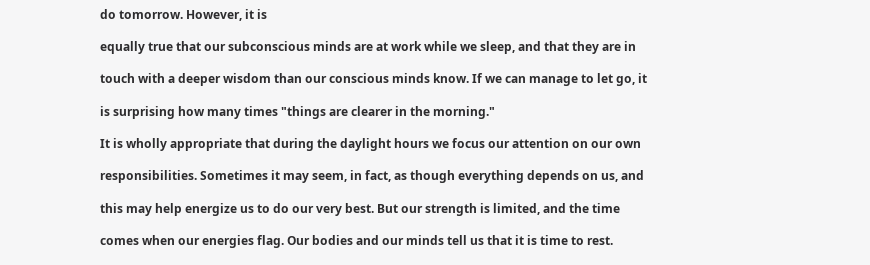do tomorrow. However, it is

equally true that our subconscious minds are at work while we sleep, and that they are in

touch with a deeper wisdom than our conscious minds know. If we can manage to let go, it

is surprising how many times "things are clearer in the morning."

It is wholly appropriate that during the daylight hours we focus our attention on our own

responsibilities. Sometimes it may seem, in fact, as though everything depends on us, and

this may help energize us to do our very best. But our strength is limited, and the time

comes when our energies flag. Our bodies and our minds tell us that it is time to rest.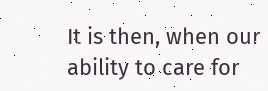It is then, when our ability to care for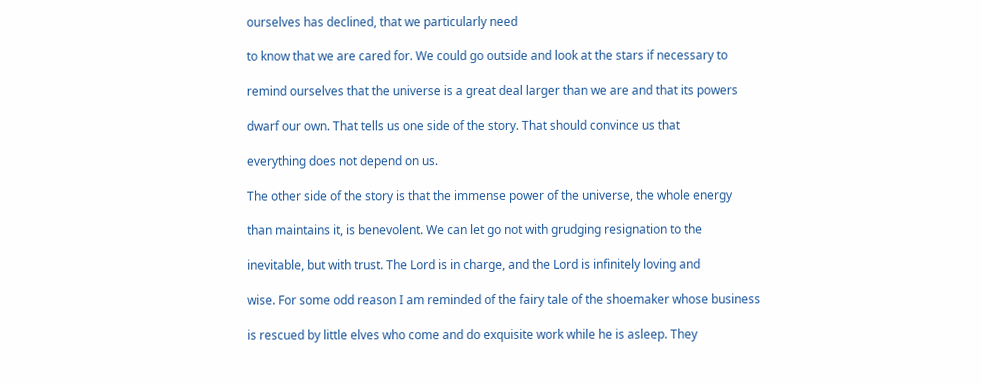ourselves has declined, that we particularly need

to know that we are cared for. We could go outside and look at the stars if necessary to

remind ourselves that the universe is a great deal larger than we are and that its powers

dwarf our own. That tells us one side of the story. That should convince us that

everything does not depend on us.

The other side of the story is that the immense power of the universe, the whole energy

than maintains it, is benevolent. We can let go not with grudging resignation to the

inevitable, but with trust. The Lord is in charge, and the Lord is infinitely loving and

wise. For some odd reason I am reminded of the fairy tale of the shoemaker whose business

is rescued by little elves who come and do exquisite work while he is asleep. They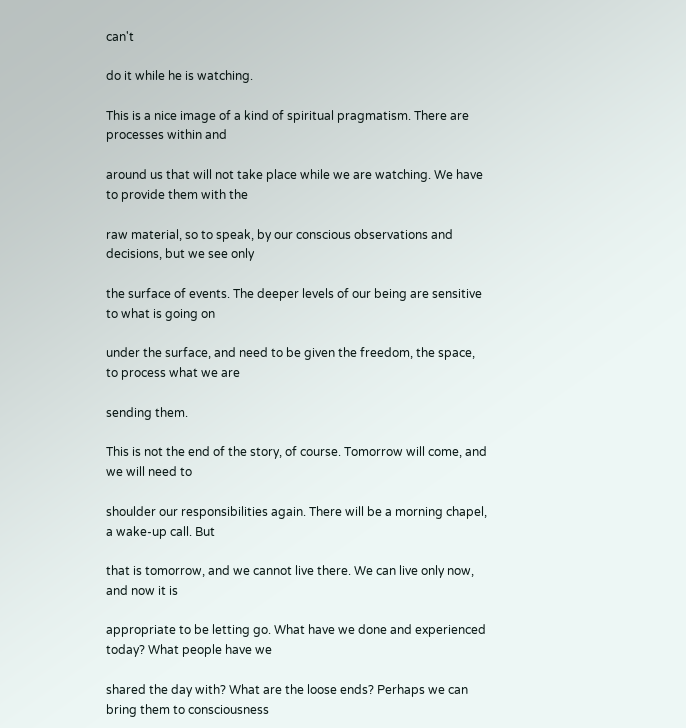can't

do it while he is watching.

This is a nice image of a kind of spiritual pragmatism. There are processes within and

around us that will not take place while we are watching. We have to provide them with the

raw material, so to speak, by our conscious observations and decisions, but we see only

the surface of events. The deeper levels of our being are sensitive to what is going on

under the surface, and need to be given the freedom, the space, to process what we are

sending them.

This is not the end of the story, of course. Tomorrow will come, and we will need to

shoulder our responsibilities again. There will be a morning chapel, a wake-up call. But

that is tomorrow, and we cannot live there. We can live only now, and now it is

appropriate to be letting go. What have we done and experienced today? What people have we

shared the day with? What are the loose ends? Perhaps we can bring them to consciousness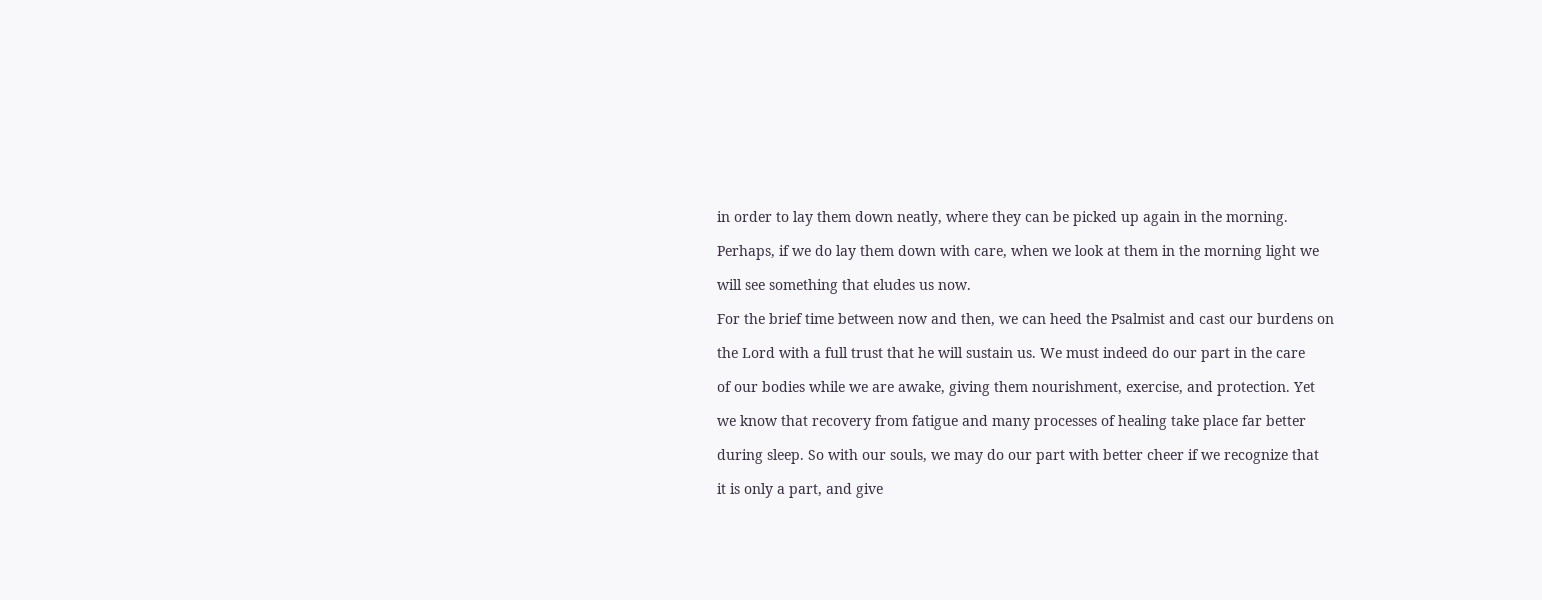in order to lay them down neatly, where they can be picked up again in the morning.

Perhaps, if we do lay them down with care, when we look at them in the morning light we

will see something that eludes us now.

For the brief time between now and then, we can heed the Psalmist and cast our burdens on

the Lord with a full trust that he will sustain us. We must indeed do our part in the care

of our bodies while we are awake, giving them nourishment, exercise, and protection. Yet

we know that recovery from fatigue and many processes of healing take place far better

during sleep. So with our souls, we may do our part with better cheer if we recognize that

it is only a part, and give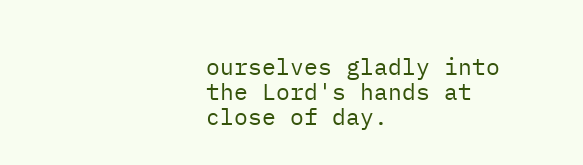ourselves gladly into the Lord's hands at close of day.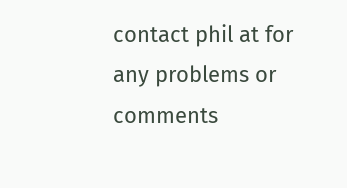contact phil at for any problems or comments